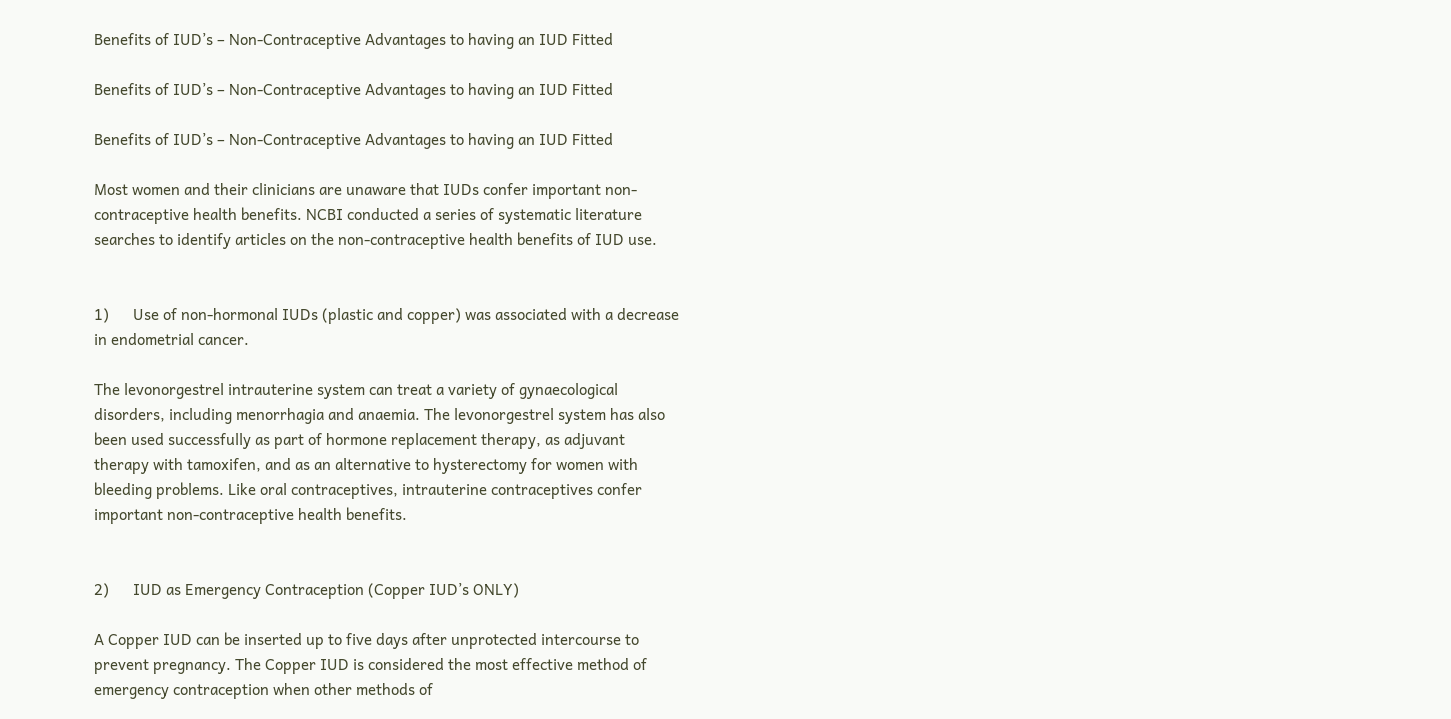Benefits of IUD’s – Non-Contraceptive Advantages to having an IUD Fitted

Benefits of IUD’s – Non-Contraceptive Advantages to having an IUD Fitted

Benefits of IUD’s – Non-Contraceptive Advantages to having an IUD Fitted

Most women and their clinicians are unaware that IUDs confer important non-contraceptive health benefits. NCBI conducted a series of systematic literature searches to identify articles on the non-contraceptive health benefits of IUD use.


1)      Use of non-hormonal IUDs (plastic and copper) was associated with a decrease in endometrial cancer.

The levonorgestrel intrauterine system can treat a variety of gynaecological disorders, including menorrhagia and anaemia. The levonorgestrel system has also been used successfully as part of hormone replacement therapy, as adjuvant therapy with tamoxifen, and as an alternative to hysterectomy for women with bleeding problems. Like oral contraceptives, intrauterine contraceptives confer important non-contraceptive health benefits.


2)      IUD as Emergency Contraception (Copper IUD’s ONLY)

A Copper IUD can be inserted up to five days after unprotected intercourse to prevent pregnancy. The Copper IUD is considered the most effective method of emergency contraception when other methods of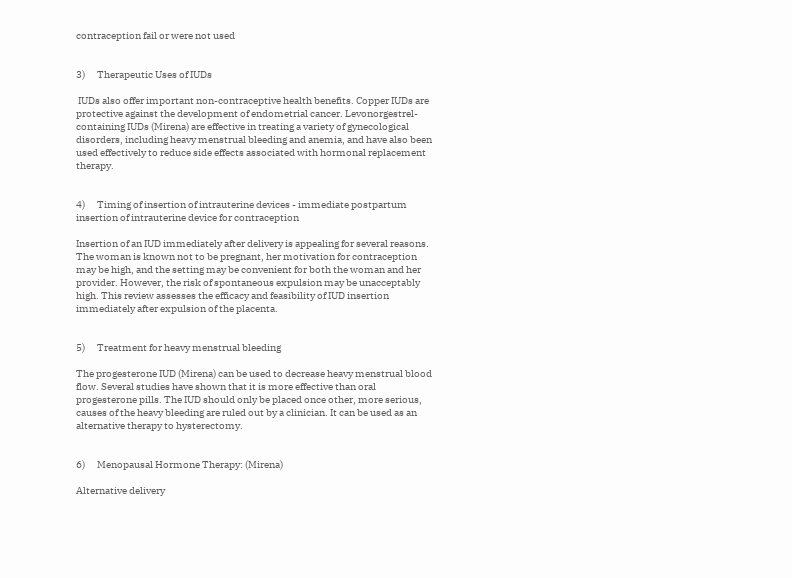contraception fail or were not used


3)      Therapeutic Uses of IUDs

 IUDs also offer important non-contraceptive health benefits. Copper IUDs are protective against the development of endometrial cancer. Levonorgestrel-containing IUDs (Mirena) are effective in treating a variety of gynecological disorders, including heavy menstrual bleeding and anemia, and have also been used effectively to reduce side effects associated with hormonal replacement therapy.


4)      Timing of insertion of intrauterine devices - immediate postpartum insertion of intrauterine device for contraception

Insertion of an IUD immediately after delivery is appealing for several reasons. The woman is known not to be pregnant, her motivation for contraception may be high, and the setting may be convenient for both the woman and her provider. However, the risk of spontaneous expulsion may be unacceptably high. This review assesses the efficacy and feasibility of IUD insertion immediately after expulsion of the placenta.


5)      Treatment for heavy menstrual bleeding

The progesterone IUD (Mirena) can be used to decrease heavy menstrual blood flow. Several studies have shown that it is more effective than oral progesterone pills. The IUD should only be placed once other, more serious, causes of the heavy bleeding are ruled out by a clinician. It can be used as an alternative therapy to hysterectomy.


6)      Menopausal Hormone Therapy: (Mirena)

Alternative delivery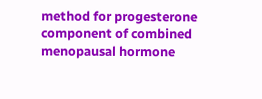method for progesterone component of combined menopausal hormone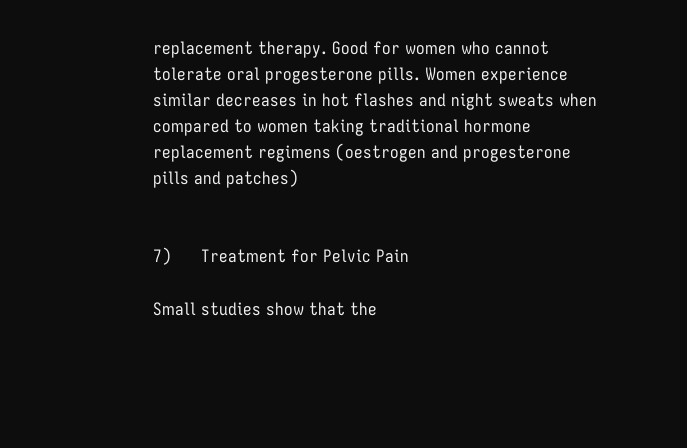replacement therapy. Good for women who cannot tolerate oral progesterone pills. Women experience similar decreases in hot flashes and night sweats when compared to women taking traditional hormone replacement regimens (oestrogen and progesterone pills and patches)


7)      Treatment for Pelvic Pain

Small studies show that the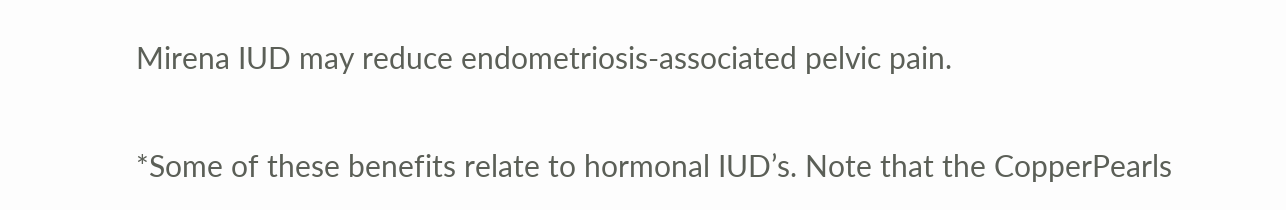Mirena IUD may reduce endometriosis-associated pelvic pain.


*Some of these benefits relate to hormonal IUD’s. Note that the CopperPearls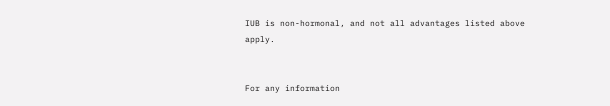IUB is non-hormonal, and not all advantages listed above apply.


For any information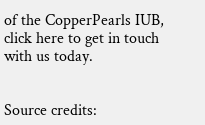of the CopperPearls IUB, click here to get in touch with us today.


Source credits: